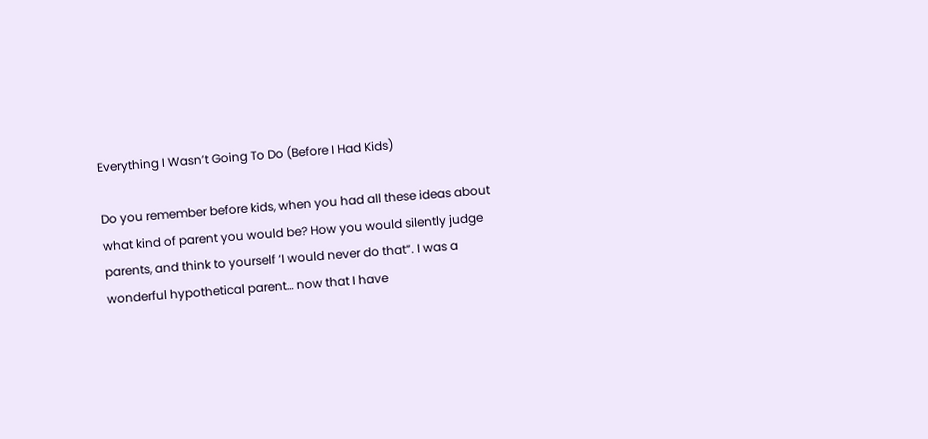Everything I Wasn’t Going To Do (Before I Had Kids)

Do you remember before kids, when you had all these ideas about what kind of parent you would be? How you would silently judge parents, and think to yourself ‘I would never do that“. I was a wonderful hypothetical parent… now that I have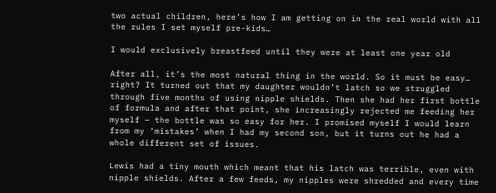two actual children, here’s how I am getting on in the real world with all the rules I set myself pre-kids…

I would exclusively breastfeed until they were at least one year old

After all, it’s the most natural thing in the world. So it must be easy… right? It turned out that my daughter wouldn’t latch so we struggled through five months of using nipple shields. Then she had her first bottle of formula and after that point, she increasingly rejected me feeding her myself – the bottle was so easy for her. I promised myself I would learn from my ‘mistakes’ when I had my second son, but it turns out he had a whole different set of issues.

Lewis had a tiny mouth which meant that his latch was terrible, even with nipple shields. After a few feeds, my nipples were shredded and every time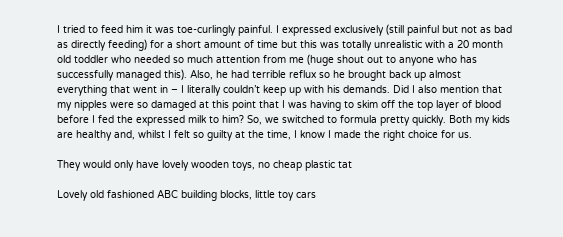I tried to feed him it was toe-curlingly painful. I expressed exclusively (still painful but not as bad as directly feeding) for a short amount of time but this was totally unrealistic with a 20 month old toddler who needed so much attention from me (huge shout out to anyone who has successfully managed this). Also, he had terrible reflux so he brought back up almost everything that went in – I literally couldn’t keep up with his demands. Did I also mention that my nipples were so damaged at this point that I was having to skim off the top layer of blood before I fed the expressed milk to him? So, we switched to formula pretty quickly. Both my kids are healthy and, whilst I felt so guilty at the time, I know I made the right choice for us.

They would only have lovely wooden toys, no cheap plastic tat

Lovely old fashioned ABC building blocks, little toy cars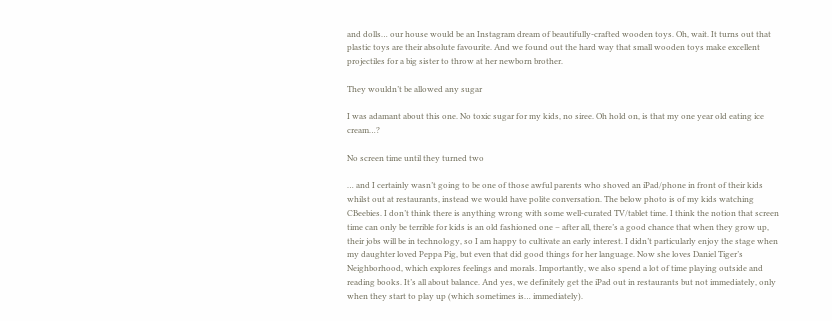and dolls… our house would be an Instagram dream of beautifully-crafted wooden toys. Oh, wait. It turns out that plastic toys are their absolute favourite. And we found out the hard way that small wooden toys make excellent projectiles for a big sister to throw at her newborn brother.

They wouldn’t be allowed any sugar

I was adamant about this one. No toxic sugar for my kids, no siree. Oh hold on, is that my one year old eating ice cream…?

No screen time until they turned two

… and I certainly wasn’t going to be one of those awful parents who shoved an iPad/phone in front of their kids whilst out at restaurants, instead we would have polite conversation. The below photo is of my kids watching CBeebies. I don’t think there is anything wrong with some well-curated TV/tablet time. I think the notion that screen time can only be terrible for kids is an old fashioned one – after all, there’s a good chance that when they grow up, their jobs will be in technology, so I am happy to cultivate an early interest. I didn’t particularly enjoy the stage when my daughter loved Peppa Pig, but even that did good things for her language. Now she loves Daniel Tiger’s Neighborhood, which explores feelings and morals. Importantly, we also spend a lot of time playing outside and reading books. It’s all about balance. And yes, we definitely get the iPad out in restaurants but not immediately, only when they start to play up (which sometimes is… immediately).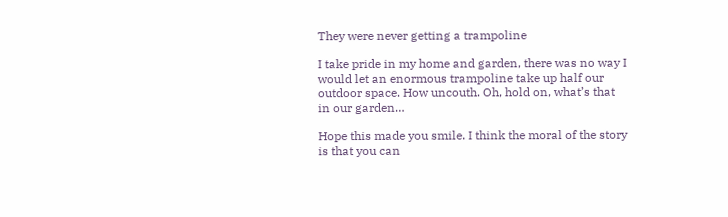They were never getting a trampoline

I take pride in my home and garden, there was no way I would let an enormous trampoline take up half our outdoor space. How uncouth. Oh, hold on, what’s that in our garden…

Hope this made you smile. I think the moral of the story is that you can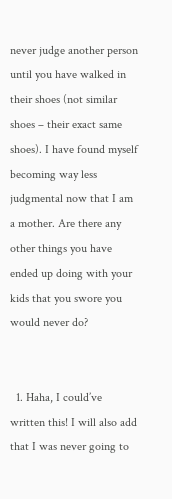never judge another person until you have walked in their shoes (not similar shoes – their exact same shoes). I have found myself becoming way less judgmental now that I am a mother. Are there any other things you have ended up doing with your kids that you swore you would never do?


  1. Haha, I could’ve written this! I will also add that I was never going to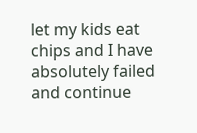let my kids eat chips and I have absolutely failed and continue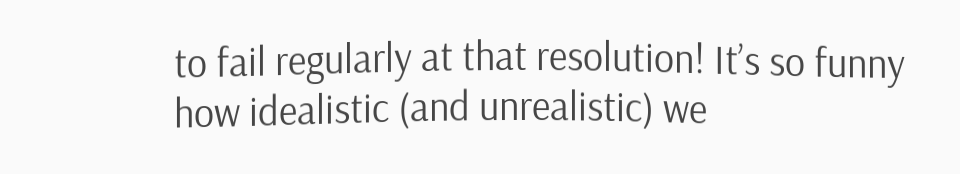to fail regularly at that resolution! It’s so funny how idealistic (and unrealistic) we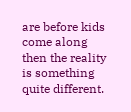are before kids come along then the reality is something quite different.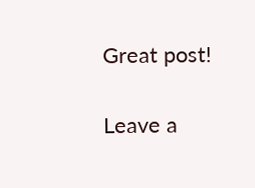Great post!

Leave a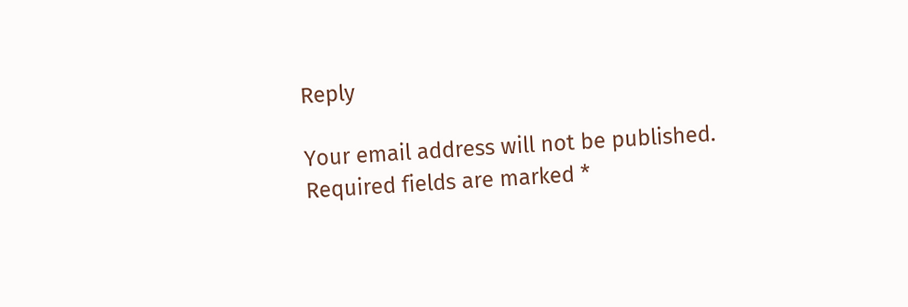Reply

Your email address will not be published. Required fields are marked *